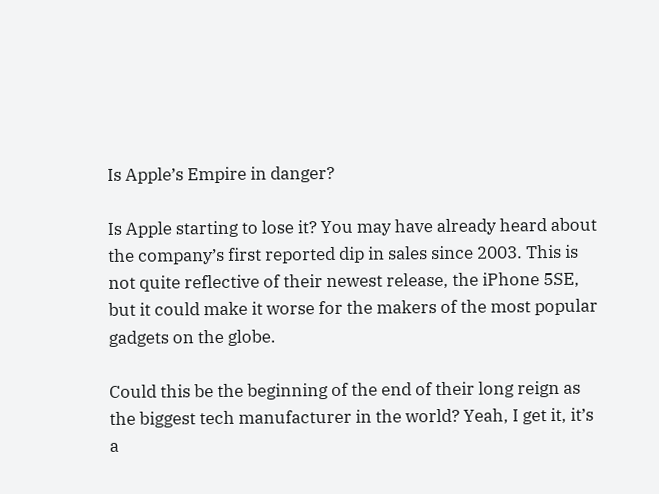Is Apple’s Empire in danger?

Is Apple starting to lose it? You may have already heard about the company’s first reported dip in sales since 2003. This is not quite reflective of their newest release, the iPhone 5SE, but it could make it worse for the makers of the most popular gadgets on the globe.

Could this be the beginning of the end of their long reign as the biggest tech manufacturer in the world? Yeah, I get it, it’s a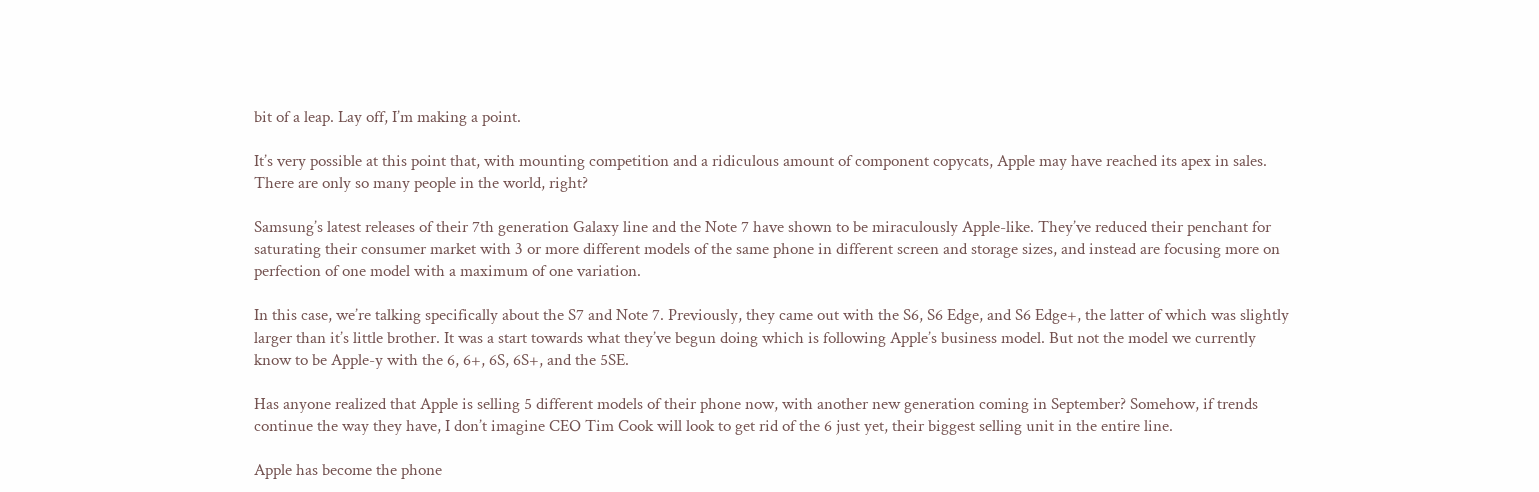bit of a leap. Lay off, I’m making a point.

It’s very possible at this point that, with mounting competition and a ridiculous amount of component copycats, Apple may have reached its apex in sales. There are only so many people in the world, right?

Samsung’s latest releases of their 7th generation Galaxy line and the Note 7 have shown to be miraculously Apple-like. They’ve reduced their penchant for saturating their consumer market with 3 or more different models of the same phone in different screen and storage sizes, and instead are focusing more on perfection of one model with a maximum of one variation.

In this case, we’re talking specifically about the S7 and Note 7. Previously, they came out with the S6, S6 Edge, and S6 Edge+, the latter of which was slightly larger than it’s little brother. It was a start towards what they’ve begun doing which is following Apple’s business model. But not the model we currently know to be Apple-y with the 6, 6+, 6S, 6S+, and the 5SE.

Has anyone realized that Apple is selling 5 different models of their phone now, with another new generation coming in September? Somehow, if trends continue the way they have, I don’t imagine CEO Tim Cook will look to get rid of the 6 just yet, their biggest selling unit in the entire line.

Apple has become the phone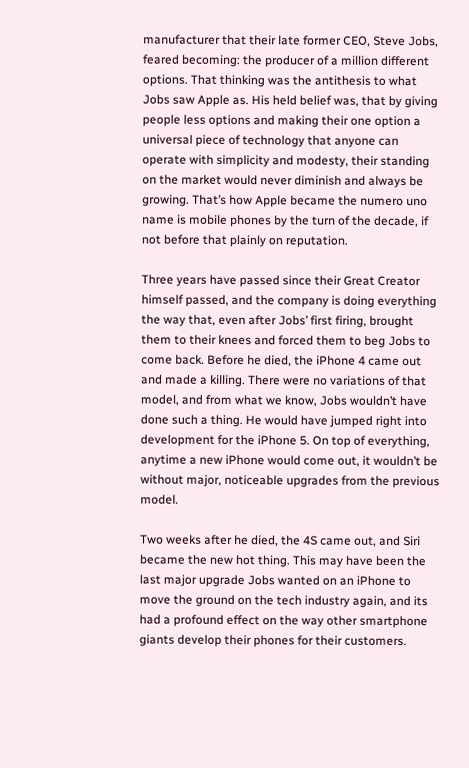manufacturer that their late former CEO, Steve Jobs, feared becoming: the producer of a million different options. That thinking was the antithesis to what Jobs saw Apple as. His held belief was, that by giving people less options and making their one option a universal piece of technology that anyone can operate with simplicity and modesty, their standing on the market would never diminish and always be growing. That’s how Apple became the numero uno name is mobile phones by the turn of the decade, if not before that plainly on reputation.

Three years have passed since their Great Creator himself passed, and the company is doing everything the way that, even after Jobs’ first firing, brought them to their knees and forced them to beg Jobs to come back. Before he died, the iPhone 4 came out and made a killing. There were no variations of that model, and from what we know, Jobs wouldn’t have done such a thing. He would have jumped right into development for the iPhone 5. On top of everything, anytime a new iPhone would come out, it wouldn’t be without major, noticeable upgrades from the previous model.

Two weeks after he died, the 4S came out, and Siri became the new hot thing. This may have been the last major upgrade Jobs wanted on an iPhone to move the ground on the tech industry again, and its had a profound effect on the way other smartphone giants develop their phones for their customers.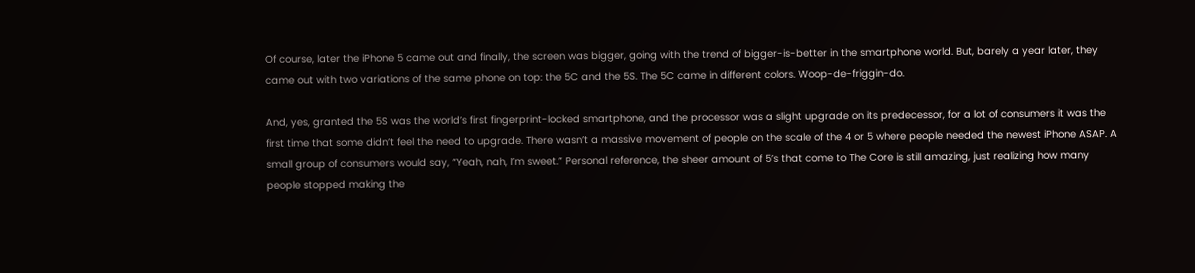Of course, later the iPhone 5 came out and finally, the screen was bigger, going with the trend of bigger-is-better in the smartphone world. But, barely a year later, they came out with two variations of the same phone on top: the 5C and the 5S. The 5C came in different colors. Woop-de-friggin-do.

And, yes, granted the 5S was the world’s first fingerprint-locked smartphone, and the processor was a slight upgrade on its predecessor, for a lot of consumers it was the first time that some didn’t feel the need to upgrade. There wasn’t a massive movement of people on the scale of the 4 or 5 where people needed the newest iPhone ASAP. A small group of consumers would say, “Yeah, nah, I’m sweet.” Personal reference, the sheer amount of 5’s that come to The Core is still amazing, just realizing how many people stopped making the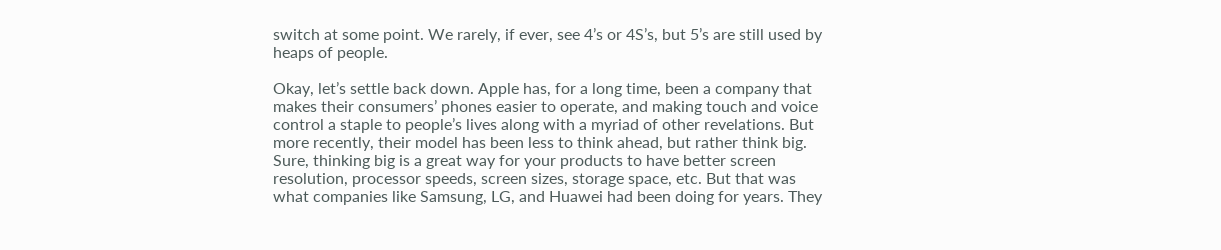switch at some point. We rarely, if ever, see 4’s or 4S’s, but 5’s are still used by heaps of people.

Okay, let’s settle back down. Apple has, for a long time, been a company that makes their consumers’ phones easier to operate, and making touch and voice control a staple to people’s lives along with a myriad of other revelations. But more recently, their model has been less to think ahead, but rather think big. Sure, thinking big is a great way for your products to have better screen resolution, processor speeds, screen sizes, storage space, etc. But that was what companies like Samsung, LG, and Huawei had been doing for years. They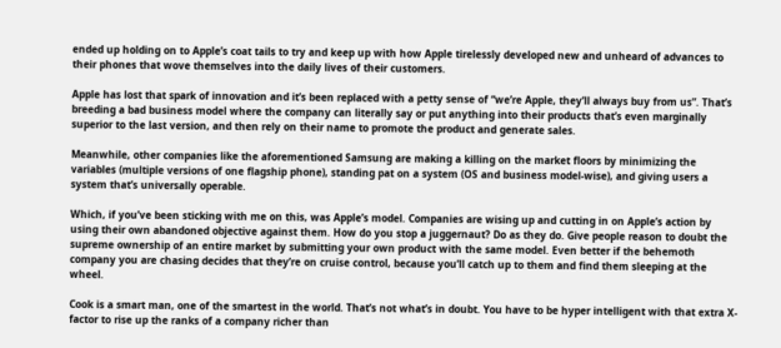ended up holding on to Apple’s coat tails to try and keep up with how Apple tirelessly developed new and unheard of advances to their phones that wove themselves into the daily lives of their customers.

Apple has lost that spark of innovation and it’s been replaced with a petty sense of “we’re Apple, they’ll always buy from us”. That’s breeding a bad business model where the company can literally say or put anything into their products that’s even marginally superior to the last version, and then rely on their name to promote the product and generate sales.

Meanwhile, other companies like the aforementioned Samsung are making a killing on the market floors by minimizing the variables (multiple versions of one flagship phone), standing pat on a system (OS and business model-wise), and giving users a system that’s universally operable.

Which, if you’ve been sticking with me on this, was Apple’s model. Companies are wising up and cutting in on Apple’s action by using their own abandoned objective against them. How do you stop a juggernaut? Do as they do. Give people reason to doubt the supreme ownership of an entire market by submitting your own product with the same model. Even better if the behemoth company you are chasing decides that they’re on cruise control, because you’ll catch up to them and find them sleeping at the wheel.

Cook is a smart man, one of the smartest in the world. That’s not what’s in doubt. You have to be hyper intelligent with that extra X-factor to rise up the ranks of a company richer than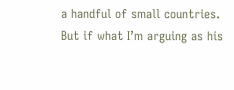a handful of small countries. But if what I’m arguing as his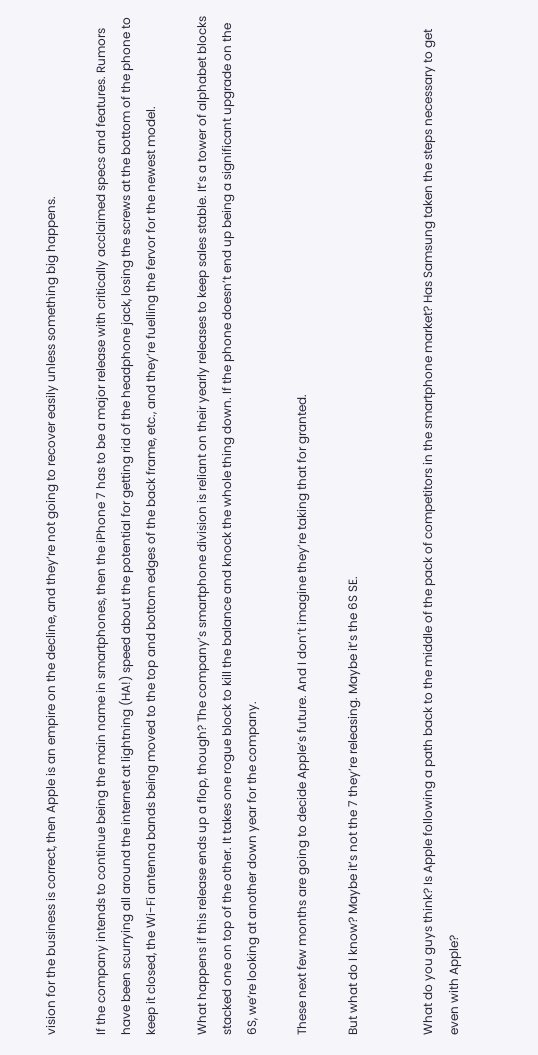vision for the business is correct, then Apple is an empire on the decline, and they’re not going to recover easily unless something big happens.

If the company intends to continue being the main name in smartphones, then the iPhone 7 has to be a major release with critically acclaimed specs and features. Rumors have been scurrying all around the internet at lightning (HA!) speed about the potential for getting rid of the headphone jack, losing the screws at the bottom of the phone to keep it closed, the Wi-Fi antenna bands being moved to the top and bottom edges of the back frame, etc., and they’re fuelling the fervor for the newest model.

What happens if this release ends up a flop, though? The company’s smartphone division is reliant on their yearly releases to keep sales stable. It’s a tower of alphabet blocks stacked one on top of the other. It takes one rogue block to kill the balance and knock the whole thing down. If the phone doesn’t end up being a significant upgrade on the 6S, we’re looking at another down year for the company.

These next few months are going to decide Apple’s future. And I don’t imagine they’re taking that for granted.

But what do I know? Maybe it’s not the 7 they’re releasing. Maybe it’s the 6S SE.


What do you guys think? Is Apple following a path back to the middle of the pack of competitors in the smartphone market? Has Samsung taken the steps necessary to get even with Apple?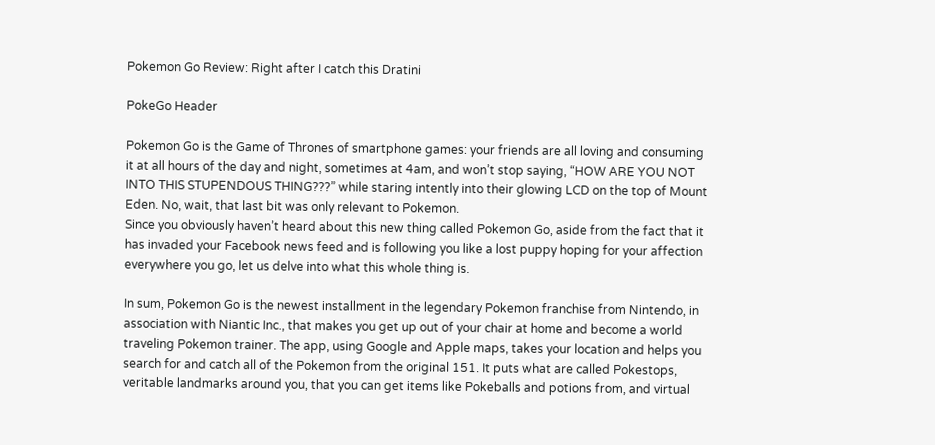Pokemon Go Review: Right after I catch this Dratini

PokeGo Header

Pokemon Go is the Game of Thrones of smartphone games: your friends are all loving and consuming it at all hours of the day and night, sometimes at 4am, and won’t stop saying, “HOW ARE YOU NOT INTO THIS STUPENDOUS THING???” while staring intently into their glowing LCD on the top of Mount Eden. No, wait, that last bit was only relevant to Pokemon.
Since you obviously haven’t heard about this new thing called Pokemon Go, aside from the fact that it has invaded your Facebook news feed and is following you like a lost puppy hoping for your affection everywhere you go, let us delve into what this whole thing is.

In sum, Pokemon Go is the newest installment in the legendary Pokemon franchise from Nintendo, in association with Niantic Inc., that makes you get up out of your chair at home and become a world traveling Pokemon trainer. The app, using Google and Apple maps, takes your location and helps you search for and catch all of the Pokemon from the original 151. It puts what are called Pokestops, veritable landmarks around you, that you can get items like Pokeballs and potions from, and virtual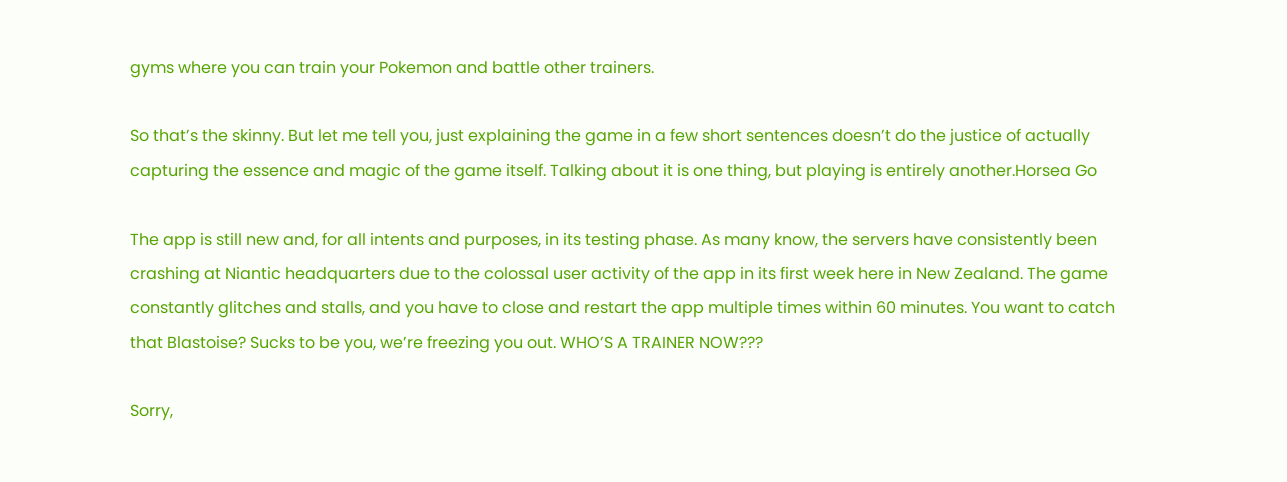gyms where you can train your Pokemon and battle other trainers.

So that’s the skinny. But let me tell you, just explaining the game in a few short sentences doesn’t do the justice of actually capturing the essence and magic of the game itself. Talking about it is one thing, but playing is entirely another.Horsea Go

The app is still new and, for all intents and purposes, in its testing phase. As many know, the servers have consistently been crashing at Niantic headquarters due to the colossal user activity of the app in its first week here in New Zealand. The game constantly glitches and stalls, and you have to close and restart the app multiple times within 60 minutes. You want to catch that Blastoise? Sucks to be you, we’re freezing you out. WHO’S A TRAINER NOW???

Sorry,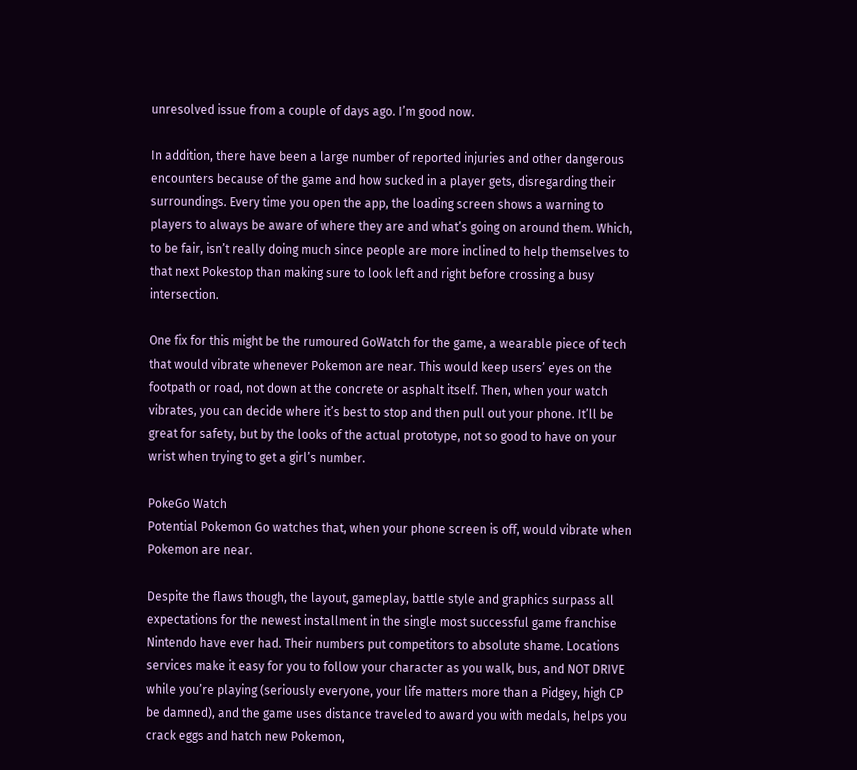unresolved issue from a couple of days ago. I’m good now.

In addition, there have been a large number of reported injuries and other dangerous encounters because of the game and how sucked in a player gets, disregarding their surroundings. Every time you open the app, the loading screen shows a warning to players to always be aware of where they are and what’s going on around them. Which, to be fair, isn’t really doing much since people are more inclined to help themselves to that next Pokestop than making sure to look left and right before crossing a busy intersection.

One fix for this might be the rumoured GoWatch for the game, a wearable piece of tech that would vibrate whenever Pokemon are near. This would keep users’ eyes on the footpath or road, not down at the concrete or asphalt itself. Then, when your watch vibrates, you can decide where it’s best to stop and then pull out your phone. It’ll be great for safety, but by the looks of the actual prototype, not so good to have on your wrist when trying to get a girl’s number.

PokeGo Watch
Potential Pokemon Go watches that, when your phone screen is off, would vibrate when Pokemon are near.

Despite the flaws though, the layout, gameplay, battle style and graphics surpass all expectations for the newest installment in the single most successful game franchise Nintendo have ever had. Their numbers put competitors to absolute shame. Locations services make it easy for you to follow your character as you walk, bus, and NOT DRIVE while you’re playing (seriously everyone, your life matters more than a Pidgey, high CP be damned), and the game uses distance traveled to award you with medals, helps you crack eggs and hatch new Pokemon,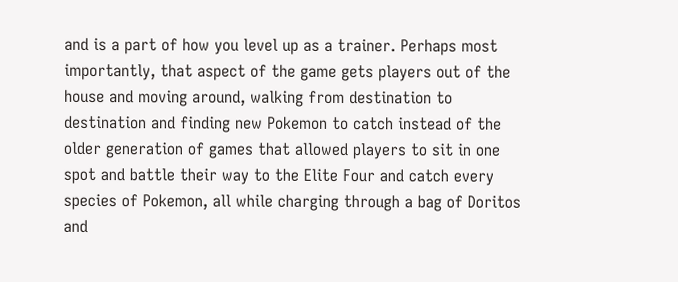and is a part of how you level up as a trainer. Perhaps most importantly, that aspect of the game gets players out of the house and moving around, walking from destination to destination and finding new Pokemon to catch instead of the older generation of games that allowed players to sit in one spot and battle their way to the Elite Four and catch every species of Pokemon, all while charging through a bag of Doritos and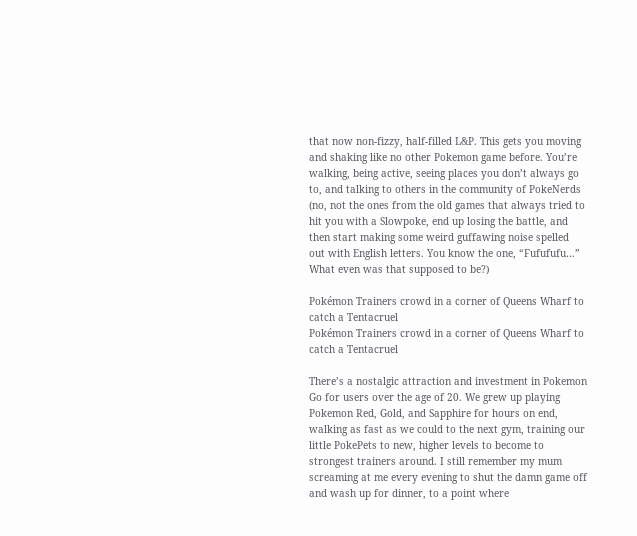that now non-fizzy, half-filled L&P. This gets you moving and shaking like no other Pokemon game before. You’re walking, being active, seeing places you don’t always go to, and talking to others in the community of PokeNerds (no, not the ones from the old games that always tried to hit you with a Slowpoke, end up losing the battle, and then start making some weird guffawing noise spelled out with English letters. You know the one, “Fufufufu…” What even was that supposed to be?)

Pokémon Trainers crowd in a corner of Queens Wharf to catch a Tentacruel
Pokémon Trainers crowd in a corner of Queens Wharf to catch a Tentacruel

There’s a nostalgic attraction and investment in Pokemon Go for users over the age of 20. We grew up playing Pokemon Red, Gold, and Sapphire for hours on end, walking as fast as we could to the next gym, training our little PokePets to new, higher levels to become to strongest trainers around. I still remember my mum screaming at me every evening to shut the damn game off and wash up for dinner, to a point where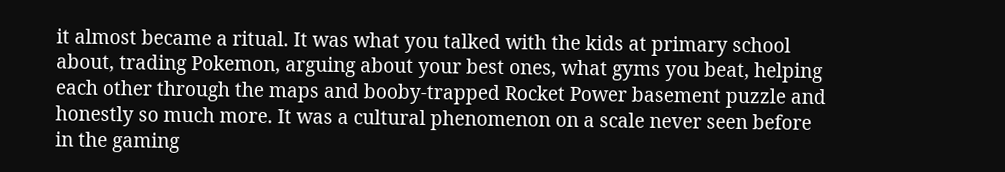it almost became a ritual. It was what you talked with the kids at primary school about, trading Pokemon, arguing about your best ones, what gyms you beat, helping each other through the maps and booby-trapped Rocket Power basement puzzle and honestly so much more. It was a cultural phenomenon on a scale never seen before in the gaming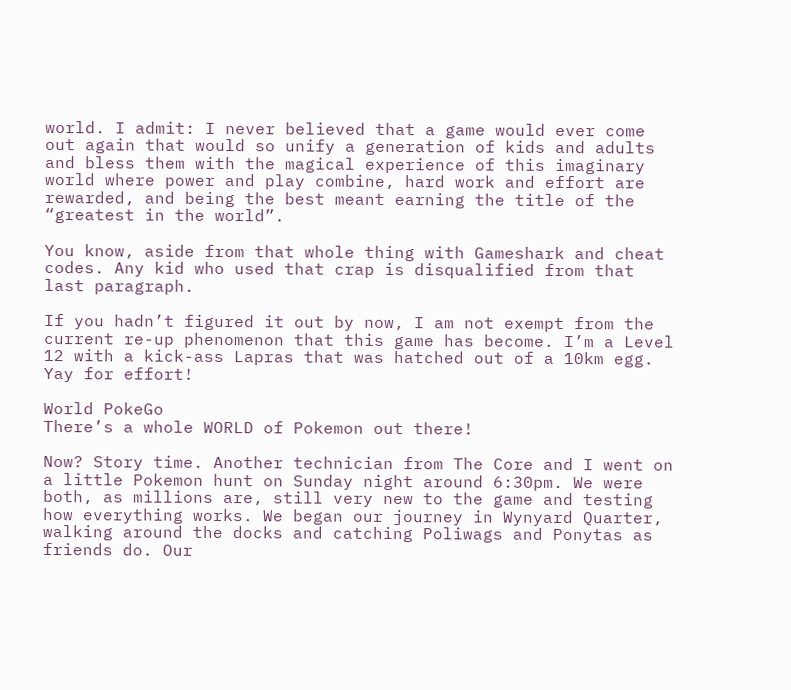world. I admit: I never believed that a game would ever come out again that would so unify a generation of kids and adults and bless them with the magical experience of this imaginary world where power and play combine, hard work and effort are rewarded, and being the best meant earning the title of the “greatest in the world”.

You know, aside from that whole thing with Gameshark and cheat codes. Any kid who used that crap is disqualified from that last paragraph.

If you hadn’t figured it out by now, I am not exempt from the current re-up phenomenon that this game has become. I’m a Level 12 with a kick-ass Lapras that was hatched out of a 10km egg. Yay for effort!

World PokeGo
There’s a whole WORLD of Pokemon out there!

Now? Story time. Another technician from The Core and I went on a little Pokemon hunt on Sunday night around 6:30pm. We were both, as millions are, still very new to the game and testing how everything works. We began our journey in Wynyard Quarter, walking around the docks and catching Poliwags and Ponytas as friends do. Our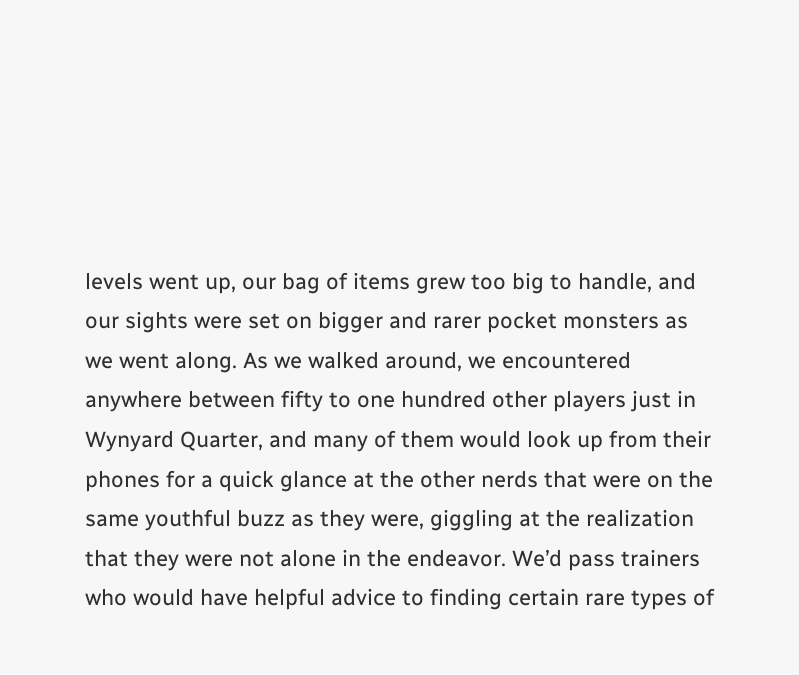levels went up, our bag of items grew too big to handle, and our sights were set on bigger and rarer pocket monsters as we went along. As we walked around, we encountered anywhere between fifty to one hundred other players just in Wynyard Quarter, and many of them would look up from their phones for a quick glance at the other nerds that were on the same youthful buzz as they were, giggling at the realization that they were not alone in the endeavor. We’d pass trainers who would have helpful advice to finding certain rare types of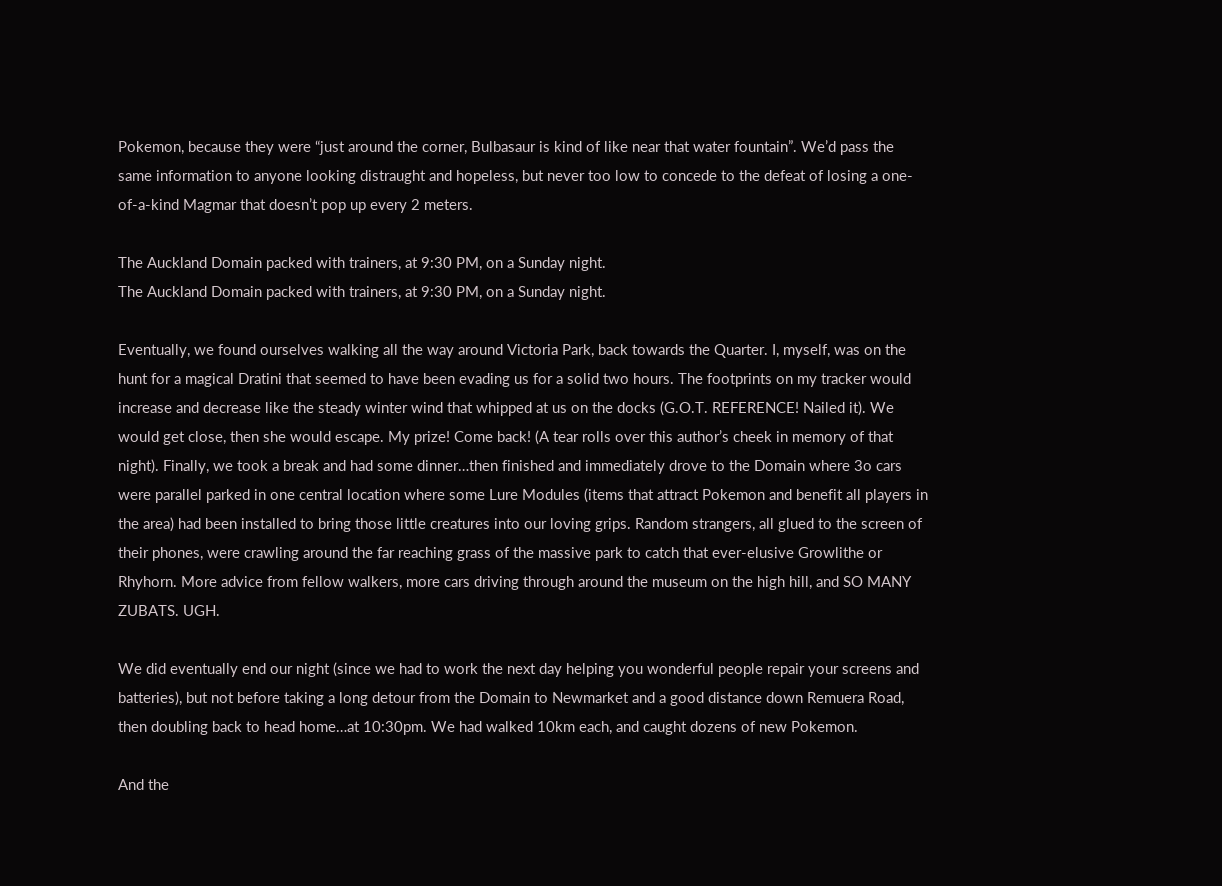Pokemon, because they were “just around the corner, Bulbasaur is kind of like near that water fountain”. We’d pass the same information to anyone looking distraught and hopeless, but never too low to concede to the defeat of losing a one-of-a-kind Magmar that doesn’t pop up every 2 meters.

The Auckland Domain packed with trainers, at 9:30 PM, on a Sunday night.
The Auckland Domain packed with trainers, at 9:30 PM, on a Sunday night.

Eventually, we found ourselves walking all the way around Victoria Park, back towards the Quarter. I, myself, was on the hunt for a magical Dratini that seemed to have been evading us for a solid two hours. The footprints on my tracker would increase and decrease like the steady winter wind that whipped at us on the docks (G.O.T. REFERENCE! Nailed it). We would get close, then she would escape. My prize! Come back! (A tear rolls over this author’s cheek in memory of that night). Finally, we took a break and had some dinner…then finished and immediately drove to the Domain where 3o cars were parallel parked in one central location where some Lure Modules (items that attract Pokemon and benefit all players in the area) had been installed to bring those little creatures into our loving grips. Random strangers, all glued to the screen of their phones, were crawling around the far reaching grass of the massive park to catch that ever-elusive Growlithe or Rhyhorn. More advice from fellow walkers, more cars driving through around the museum on the high hill, and SO MANY ZUBATS. UGH.

We did eventually end our night (since we had to work the next day helping you wonderful people repair your screens and batteries), but not before taking a long detour from the Domain to Newmarket and a good distance down Remuera Road, then doubling back to head home…at 10:30pm. We had walked 10km each, and caught dozens of new Pokemon.

And the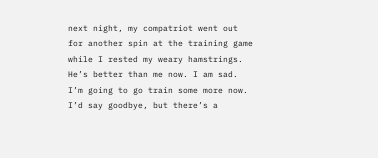next night, my compatriot went out for another spin at the training game while I rested my weary hamstrings. He’s better than me now. I am sad. I’m going to go train some more now. I’d say goodbye, but there’s a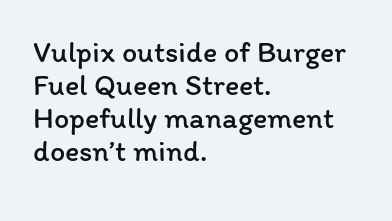Vulpix outside of Burger Fuel Queen Street. Hopefully management doesn’t mind.